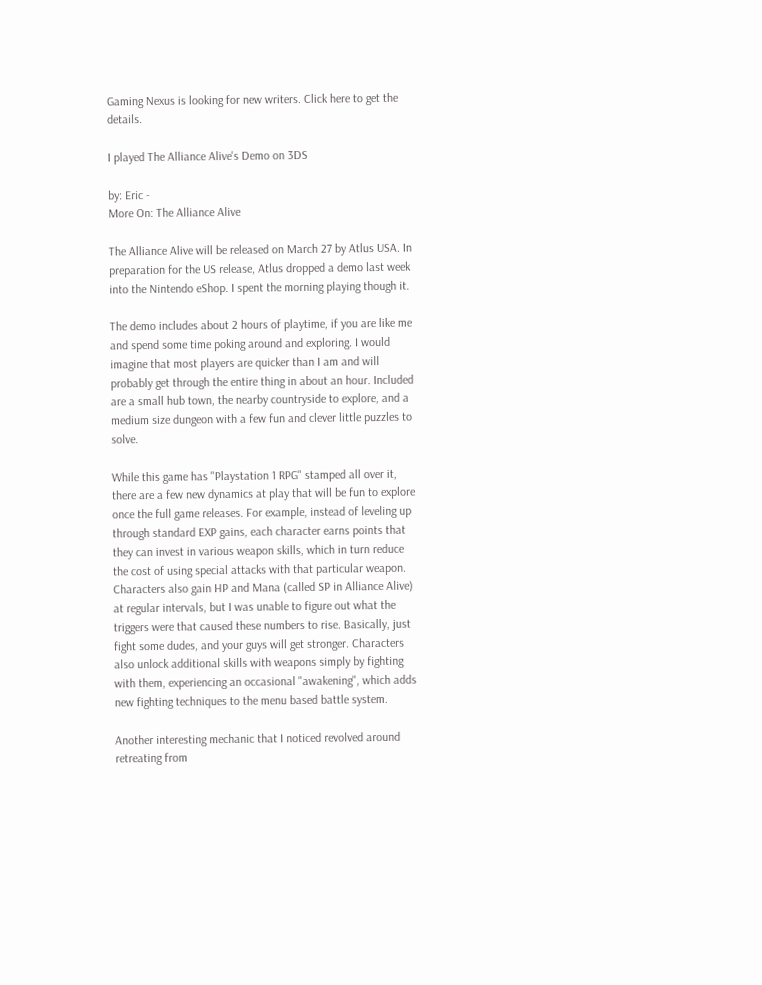Gaming Nexus is looking for new writers. Click here to get the details.

I played The Alliance Alive's Demo on 3DS

by: Eric -
More On: The Alliance Alive

The Alliance Alive will be released on March 27 by Atlus USA. In preparation for the US release, Atlus dropped a demo last week into the Nintendo eShop. I spent the morning playing though it.

The demo includes about 2 hours of playtime, if you are like me and spend some time poking around and exploring. I would imagine that most players are quicker than I am and will probably get through the entire thing in about an hour. Included are a small hub town, the nearby countryside to explore, and a medium size dungeon with a few fun and clever little puzzles to solve.

While this game has "Playstation 1 RPG" stamped all over it, there are a few new dynamics at play that will be fun to explore once the full game releases. For example, instead of leveling up through standard EXP gains, each character earns points that they can invest in various weapon skills, which in turn reduce the cost of using special attacks with that particular weapon. Characters also gain HP and Mana (called SP in Alliance Alive) at regular intervals, but I was unable to figure out what the triggers were that caused these numbers to rise. Basically, just fight some dudes, and your guys will get stronger. Characters also unlock additional skills with weapons simply by fighting with them, experiencing an occasional "awakening", which adds new fighting techniques to the menu based battle system.

Another interesting mechanic that I noticed revolved around retreating from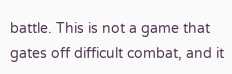battle. This is not a game that gates off difficult combat, and it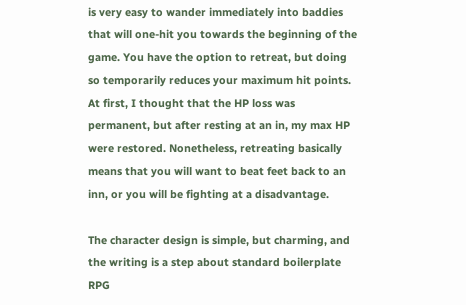is very easy to wander immediately into baddies that will one-hit you towards the beginning of the game. You have the option to retreat, but doing so temporarily reduces your maximum hit points. At first, I thought that the HP loss was permanent, but after resting at an in, my max HP were restored. Nonetheless, retreating basically means that you will want to beat feet back to an inn, or you will be fighting at a disadvantage.

The character design is simple, but charming, and the writing is a step about standard boilerplate RPG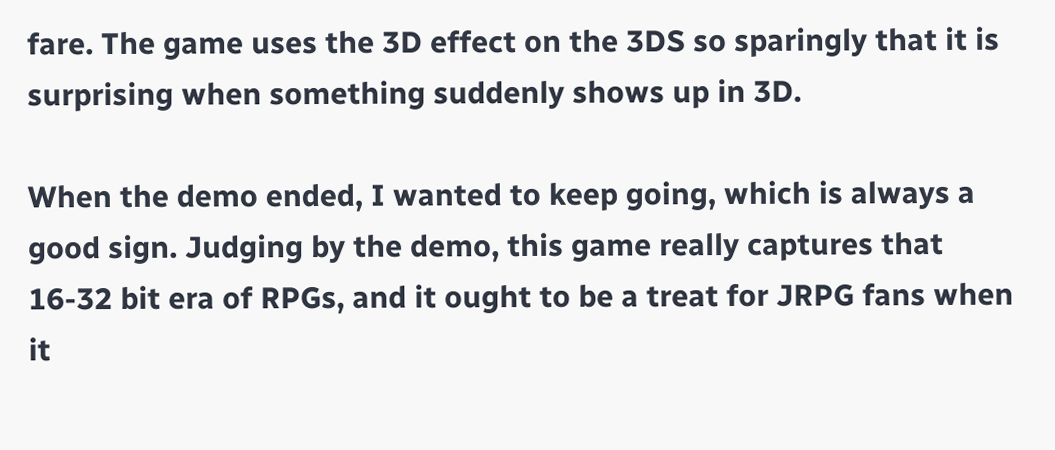fare. The game uses the 3D effect on the 3DS so sparingly that it is surprising when something suddenly shows up in 3D.

When the demo ended, I wanted to keep going, which is always a good sign. Judging by the demo, this game really captures that 16-32 bit era of RPGs, and it ought to be a treat for JRPG fans when it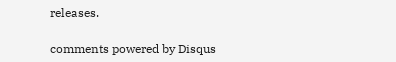releases.

comments powered by Disqus